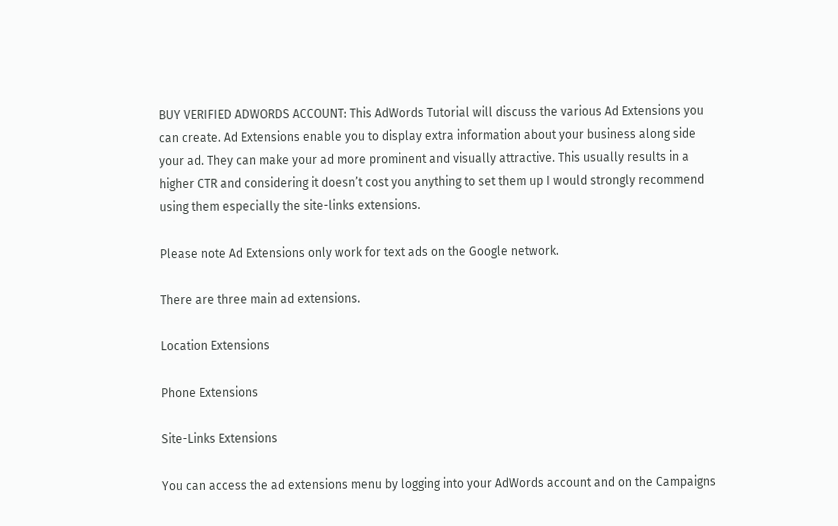BUY VERIFIED ADWORDS ACCOUNT: This AdWords Tutorial will discuss the various Ad Extensions you can create. Ad Extensions enable you to display extra information about your business along side your ad. They can make your ad more prominent and visually attractive. This usually results in a higher CTR and considering it doesn’t cost you anything to set them up I would strongly recommend using them especially the site-links extensions.

Please note Ad Extensions only work for text ads on the Google network.

There are three main ad extensions.

Location Extensions

Phone Extensions

Site-Links Extensions

You can access the ad extensions menu by logging into your AdWords account and on the Campaigns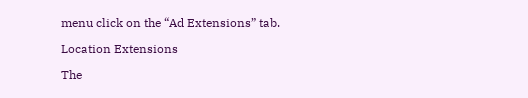menu click on the “Ad Extensions” tab.

Location Extensions

The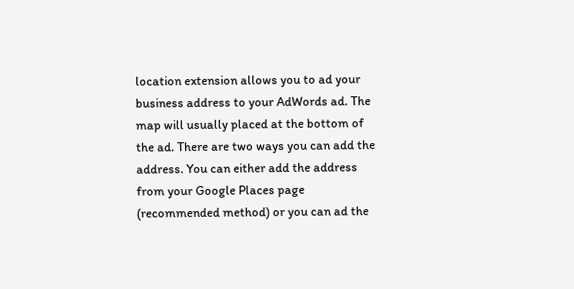location extension allows you to ad your business address to your AdWords ad. The map will usually placed at the bottom of the ad. There are two ways you can add the address. You can either add the address from your Google Places page (recommended method) or you can ad the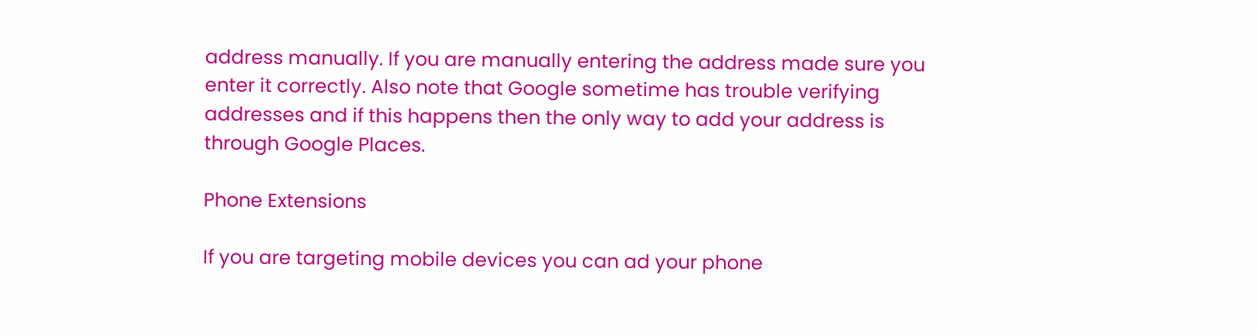address manually. If you are manually entering the address made sure you enter it correctly. Also note that Google sometime has trouble verifying addresses and if this happens then the only way to add your address is through Google Places.

Phone Extensions

If you are targeting mobile devices you can ad your phone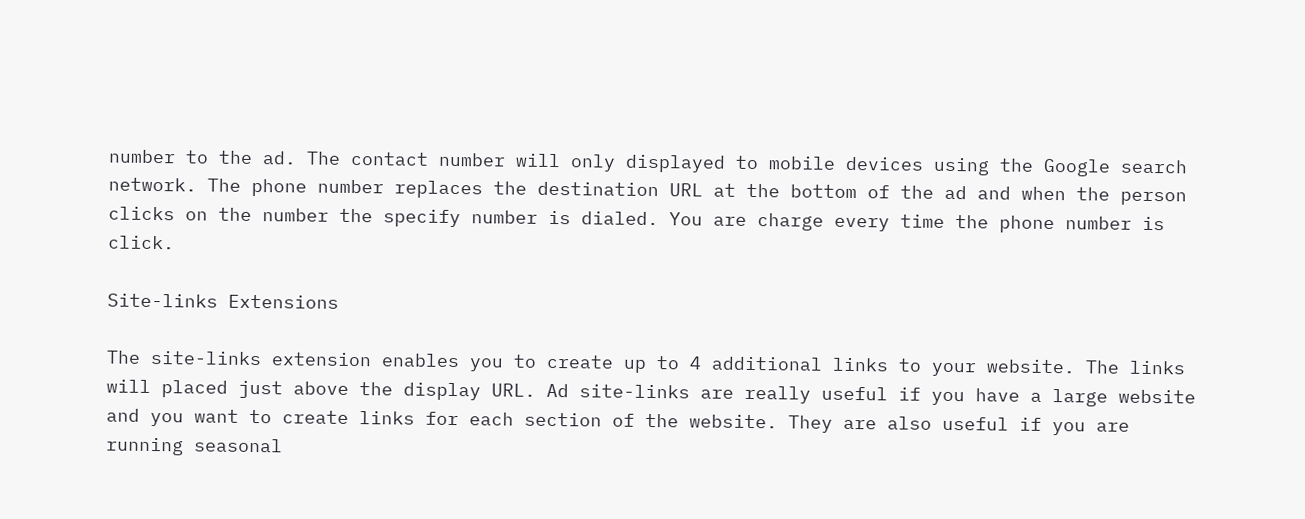number to the ad. The contact number will only displayed to mobile devices using the Google search network. The phone number replaces the destination URL at the bottom of the ad and when the person clicks on the number the specify number is dialed. You are charge every time the phone number is click.

Site-links Extensions

The site-links extension enables you to create up to 4 additional links to your website. The links will placed just above the display URL. Ad site-links are really useful if you have a large website and you want to create links for each section of the website. They are also useful if you are running seasonal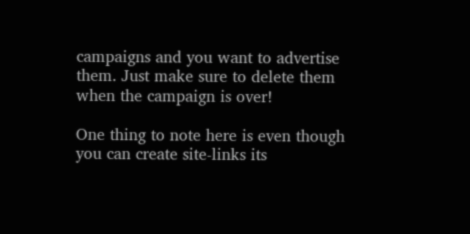campaigns and you want to advertise them. Just make sure to delete them when the campaign is over!

One thing to note here is even though you can create site-links its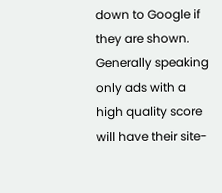down to Google if they are shown. Generally speaking only ads with a high quality score will have their site-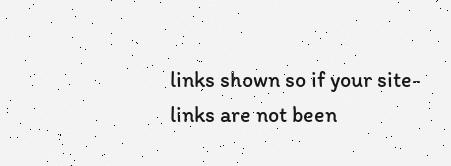links shown so if your site-links are not been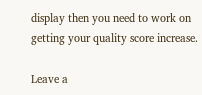display then you need to work on getting your quality score increase.

Leave a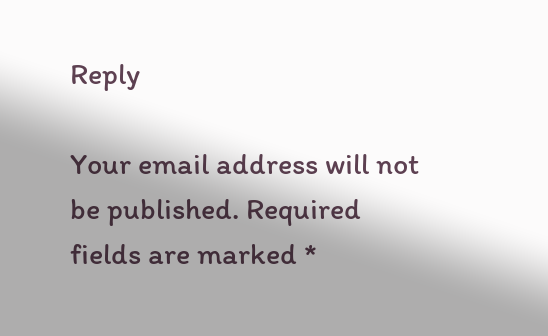Reply

Your email address will not be published. Required fields are marked *